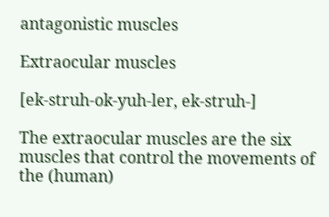antagonistic muscles

Extraocular muscles

[ek-struh-ok-yuh-ler, ek-struh-]

The extraocular muscles are the six muscles that control the movements of the (human)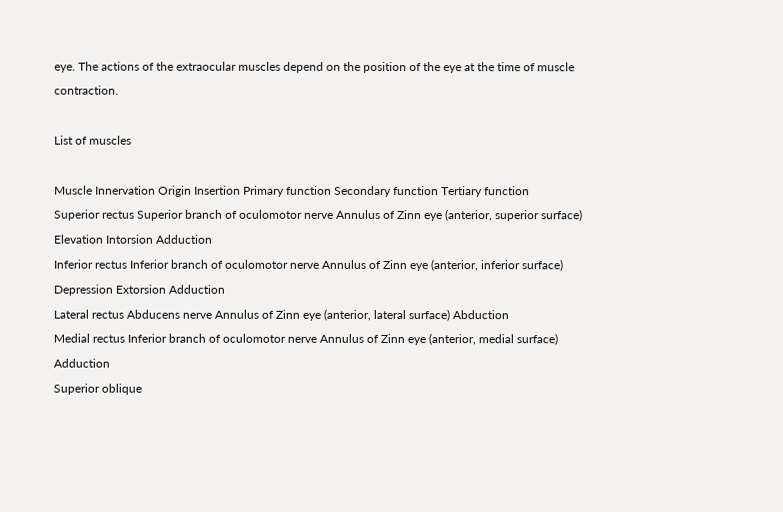eye. The actions of the extraocular muscles depend on the position of the eye at the time of muscle contraction.

List of muscles

Muscle Innervation Origin Insertion Primary function Secondary function Tertiary function
Superior rectus Superior branch of oculomotor nerve Annulus of Zinn eye (anterior, superior surface) Elevation Intorsion Adduction
Inferior rectus Inferior branch of oculomotor nerve Annulus of Zinn eye (anterior, inferior surface) Depression Extorsion Adduction
Lateral rectus Abducens nerve Annulus of Zinn eye (anterior, lateral surface) Abduction
Medial rectus Inferior branch of oculomotor nerve Annulus of Zinn eye (anterior, medial surface) Adduction
Superior oblique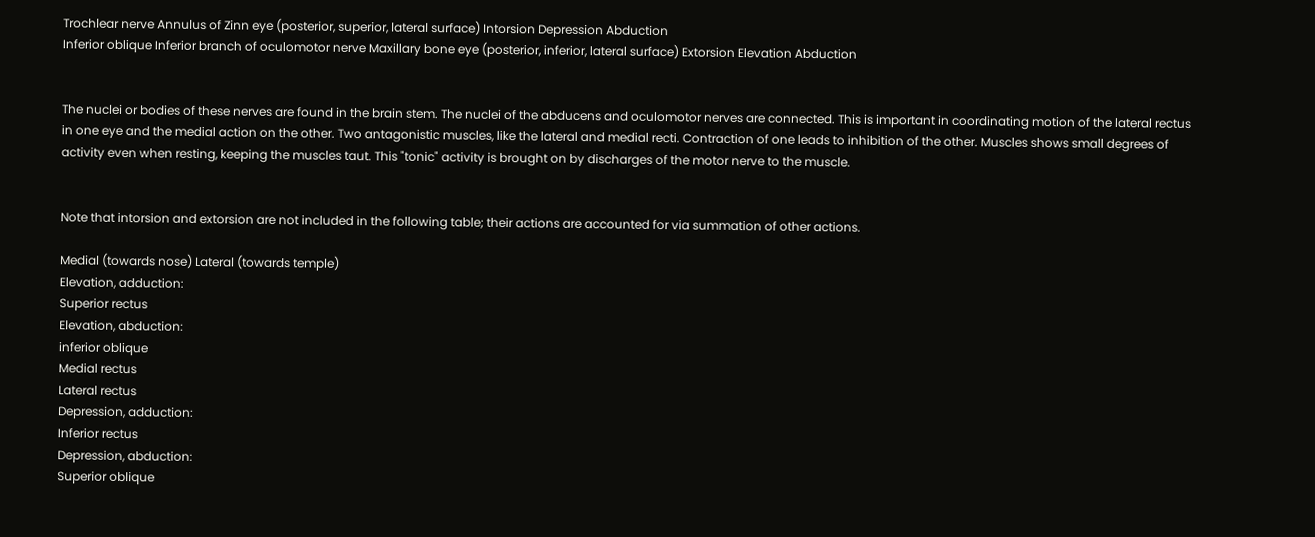Trochlear nerve Annulus of Zinn eye (posterior, superior, lateral surface) Intorsion Depression Abduction
Inferior oblique Inferior branch of oculomotor nerve Maxillary bone eye (posterior, inferior, lateral surface) Extorsion Elevation Abduction


The nuclei or bodies of these nerves are found in the brain stem. The nuclei of the abducens and oculomotor nerves are connected. This is important in coordinating motion of the lateral rectus in one eye and the medial action on the other. Two antagonistic muscles, like the lateral and medial recti. Contraction of one leads to inhibition of the other. Muscles shows small degrees of activity even when resting, keeping the muscles taut. This "tonic" activity is brought on by discharges of the motor nerve to the muscle.


Note that intorsion and extorsion are not included in the following table; their actions are accounted for via summation of other actions.

Medial (towards nose) Lateral (towards temple)
Elevation, adduction:
Superior rectus
Elevation, abduction:
inferior oblique
Medial rectus
Lateral rectus
Depression, adduction:
Inferior rectus
Depression, abduction:
Superior oblique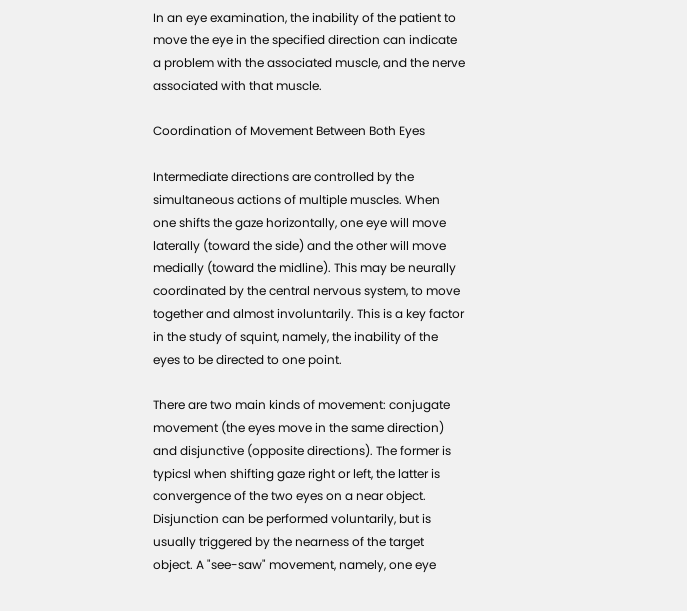In an eye examination, the inability of the patient to move the eye in the specified direction can indicate a problem with the associated muscle, and the nerve associated with that muscle.

Coordination of Movement Between Both Eyes

Intermediate directions are controlled by the simultaneous actions of multiple muscles. When one shifts the gaze horizontally, one eye will move laterally (toward the side) and the other will move medially (toward the midline). This may be neurally coordinated by the central nervous system, to move together and almost involuntarily. This is a key factor in the study of squint, namely, the inability of the eyes to be directed to one point.

There are two main kinds of movement: conjugate movement (the eyes move in the same direction) and disjunctive (opposite directions). The former is typicsl when shifting gaze right or left, the latter is convergence of the two eyes on a near object. Disjunction can be performed voluntarily, but is usually triggered by the nearness of the target object. A "see-saw" movement, namely, one eye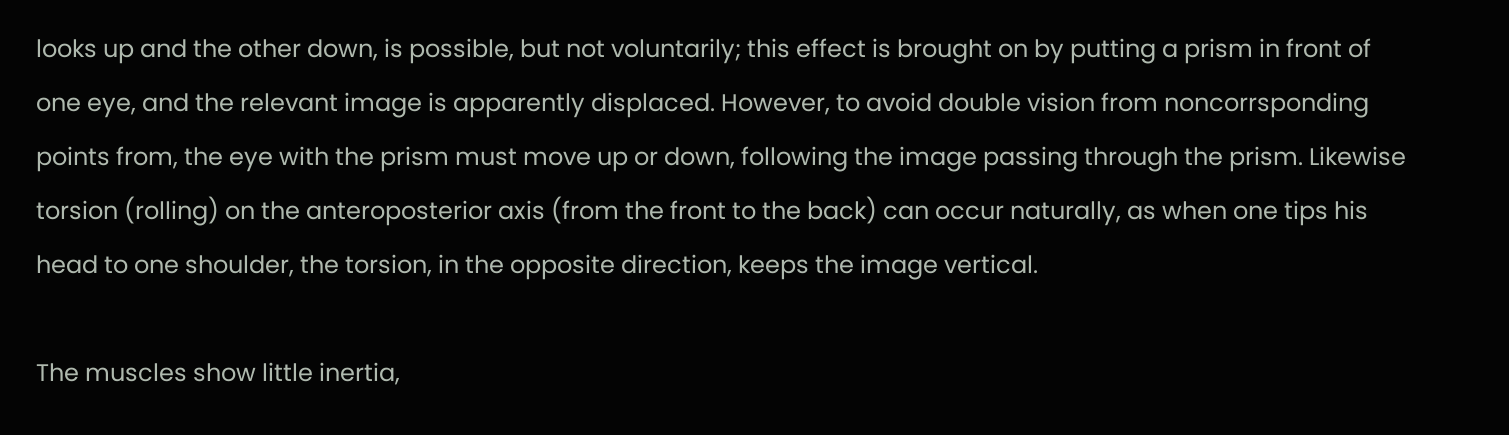looks up and the other down, is possible, but not voluntarily; this effect is brought on by putting a prism in front of one eye, and the relevant image is apparently displaced. However, to avoid double vision from noncorrsponding points from, the eye with the prism must move up or down, following the image passing through the prism. Likewise torsion (rolling) on the anteroposterior axis (from the front to the back) can occur naturally, as when one tips his head to one shoulder, the torsion, in the opposite direction, keeps the image vertical.

The muscles show little inertia,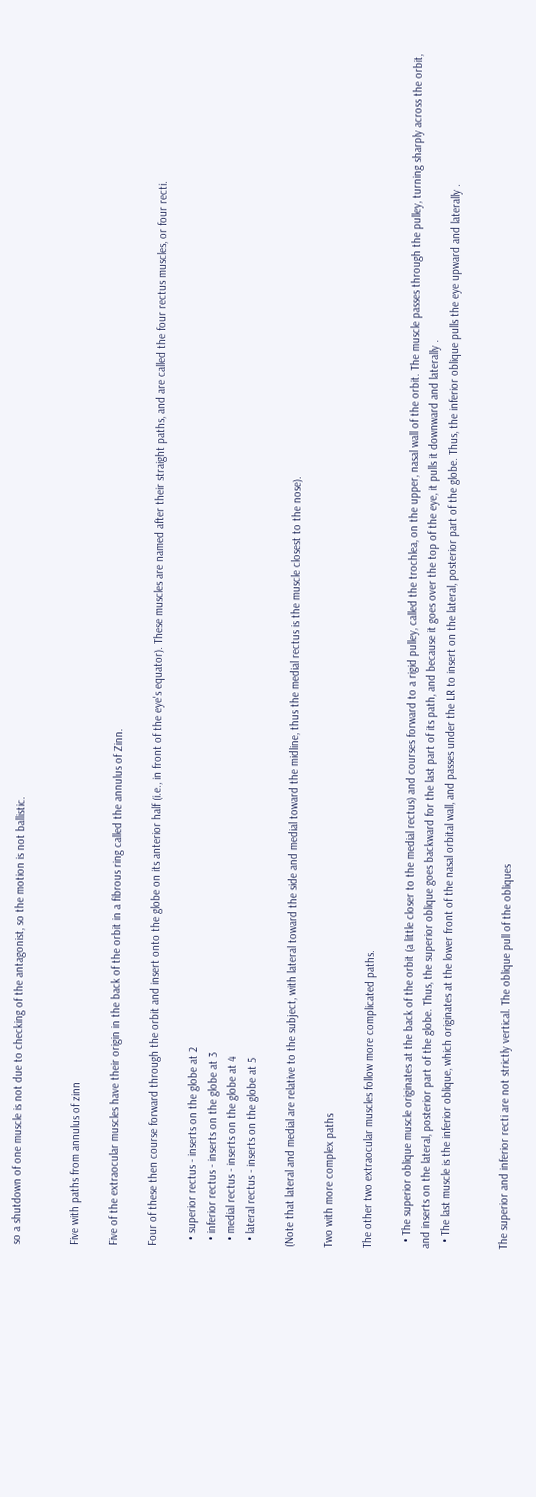so a shutdown of one muscle is not due to checking of the antagonist, so the motion is not ballistic.


Five with paths from annulus of zinn

Five of the extraocular muscles have their origin in the back of the orbit in a fibrous ring called the annulus of Zinn.

Four of these then course forward through the orbit and insert onto the globe on its anterior half (i.e., in front of the eye's equator). These muscles are named after their straight paths, and are called the four rectus muscles, or four recti.

  • superior rectus - inserts on the globe at 2
  • inferior rectus - inserts on the globe at 3
  • medial rectus - inserts on the globe at 4
  • lateral rectus - inserts on the globe at 5

(Note that lateral and medial are relative to the subject, with lateral toward the side and medial toward the midline, thus the medial rectus is the muscle closest to the nose).

Two with more complex paths

The other two extraocular muscles follow more complicated paths.

  • The superior oblique muscle originates at the back of the orbit (a little closer to the medial rectus) and courses forward to a rigid pulley, called the trochlea, on the upper, nasal wall of the orbit. The muscle passes through the pulley, turning sharply across the orbit, and inserts on the lateral, posterior part of the globe. Thus, the superior oblique goes backward for the last part of its path, and because it goes over the top of the eye, it pulls it downward and laterally .
  • The last muscle is the inferior oblique, which originates at the lower front of the nasal orbital wall, and passes under the LR to insert on the lateral, posterior part of the globe. Thus, the inferior oblique pulls the eye upward and laterally .


The superior and inferior recti are not strictly vertical. The oblique pull of the obliques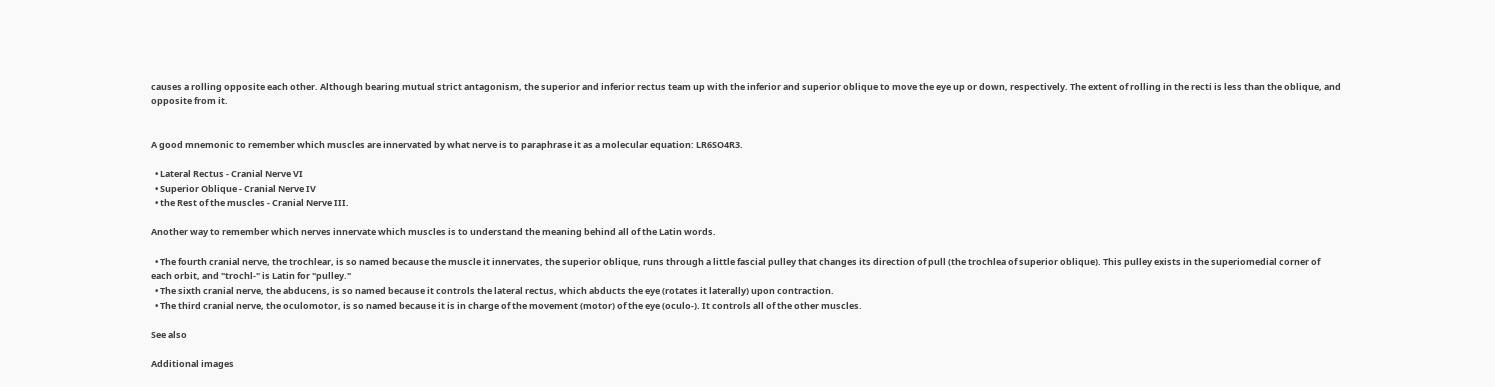causes a rolling opposite each other. Although bearing mutual strict antagonism, the superior and inferior rectus team up with the inferior and superior oblique to move the eye up or down, respectively. The extent of rolling in the recti is less than the oblique, and opposite from it.


A good mnemonic to remember which muscles are innervated by what nerve is to paraphrase it as a molecular equation: LR6SO4R3.

  • Lateral Rectus - Cranial Nerve VI
  • Superior Oblique - Cranial Nerve IV
  • the Rest of the muscles - Cranial Nerve III.

Another way to remember which nerves innervate which muscles is to understand the meaning behind all of the Latin words.

  • The fourth cranial nerve, the trochlear, is so named because the muscle it innervates, the superior oblique, runs through a little fascial pulley that changes its direction of pull (the trochlea of superior oblique). This pulley exists in the superiomedial corner of each orbit, and "trochl-" is Latin for "pulley."
  • The sixth cranial nerve, the abducens, is so named because it controls the lateral rectus, which abducts the eye (rotates it laterally) upon contraction.
  • The third cranial nerve, the oculomotor, is so named because it is in charge of the movement (motor) of the eye (oculo-). It controls all of the other muscles.

See also

Additional images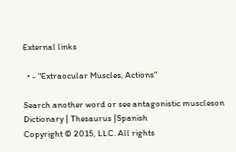External links

  • - "Extraocular Muscles, Actions"

Search another word or see antagonistic muscleson Dictionary | Thesaurus |Spanish
Copyright © 2015, LLC. All rights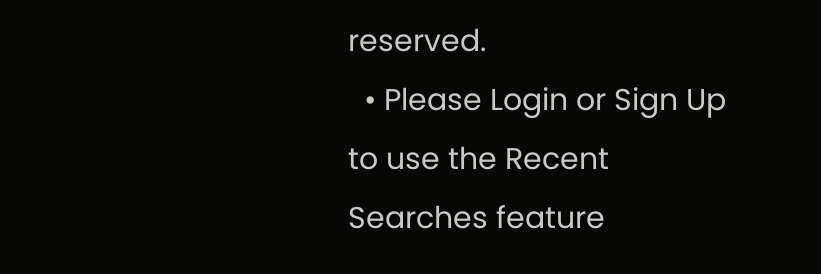reserved.
  • Please Login or Sign Up to use the Recent Searches feature